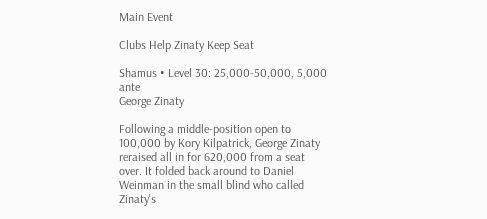Main Event

Clubs Help Zinaty Keep Seat

Shamus • Level 30: 25,000-50,000, 5,000 ante
George Zinaty

Following a middle-position open to 100,000 by Kory Kilpatrick, George Zinaty reraised all in for 620,000 from a seat over. It folded back around to Daniel Weinman in the small blind who called Zinaty's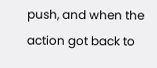push, and when the action got back to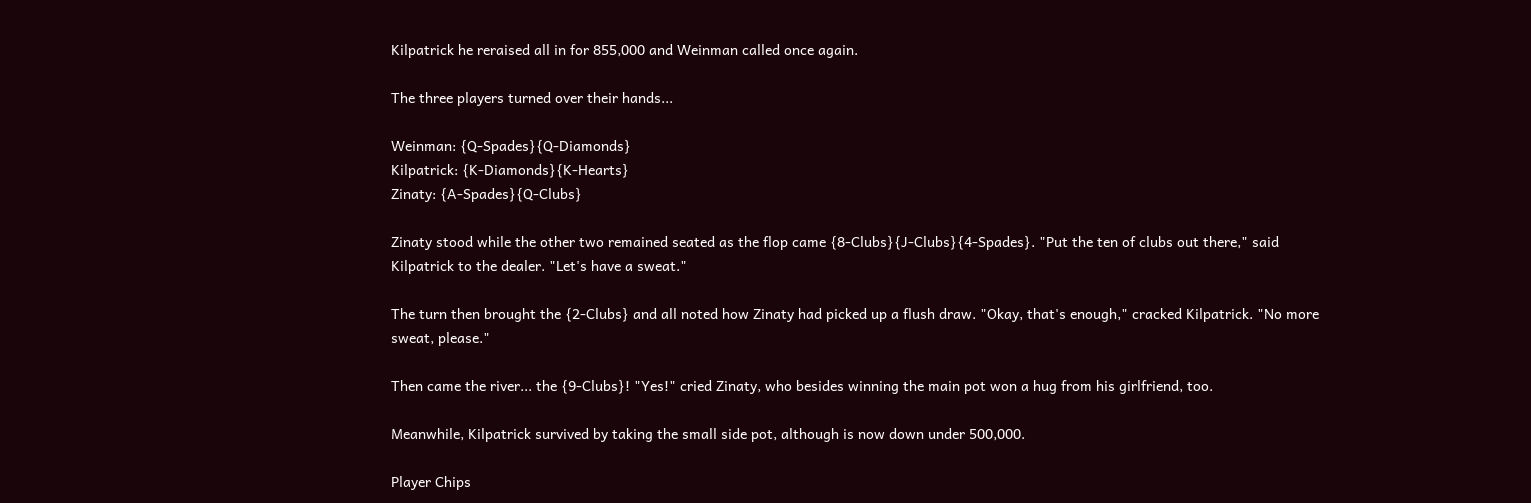Kilpatrick he reraised all in for 855,000 and Weinman called once again.

The three players turned over their hands...

Weinman: {Q-Spades}{Q-Diamonds}
Kilpatrick: {K-Diamonds}{K-Hearts}
Zinaty: {A-Spades}{Q-Clubs}

Zinaty stood while the other two remained seated as the flop came {8-Clubs}{J-Clubs}{4-Spades}. "Put the ten of clubs out there," said Kilpatrick to the dealer. "Let's have a sweat."

The turn then brought the {2-Clubs} and all noted how Zinaty had picked up a flush draw. "Okay, that's enough," cracked Kilpatrick. "No more sweat, please."

Then came the river... the {9-Clubs}! "Yes!" cried Zinaty, who besides winning the main pot won a hug from his girlfriend, too.

Meanwhile, Kilpatrick survived by taking the small side pot, although is now down under 500,000.

Player Chips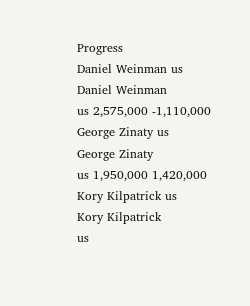Progress
Daniel Weinman us
Daniel Weinman
us 2,575,000 -1,110,000
George Zinaty us
George Zinaty
us 1,950,000 1,420,000
Kory Kilpatrick us
Kory Kilpatrick
us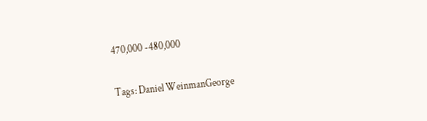470,000 -480,000

Tags: Daniel WeinmanGeorge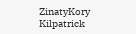ZinatyKory Kilpatrick